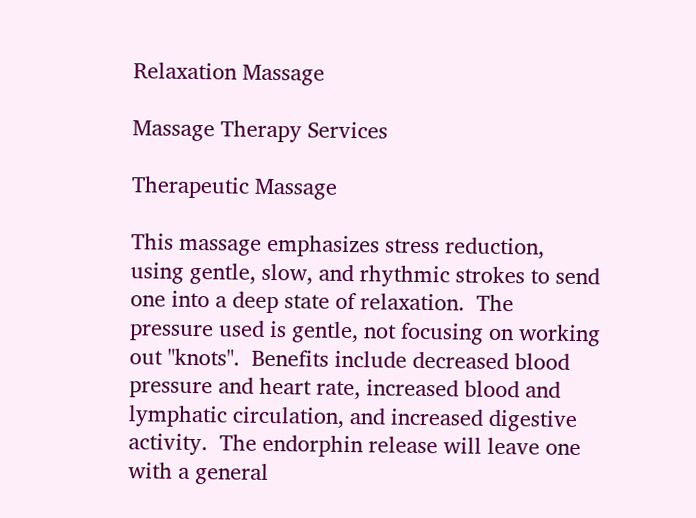Relaxation Massage

Massage Therapy Services

Therapeutic Massage

This massage emphasizes stress reduction, using gentle, slow, and rhythmic strokes to send one into a deep state of relaxation.  The pressure used is gentle, not focusing on working out "knots".  Benefits include decreased blood pressure and heart rate, increased blood and lymphatic circulation, and increased digestive activity.  The endorphin release will leave one with a general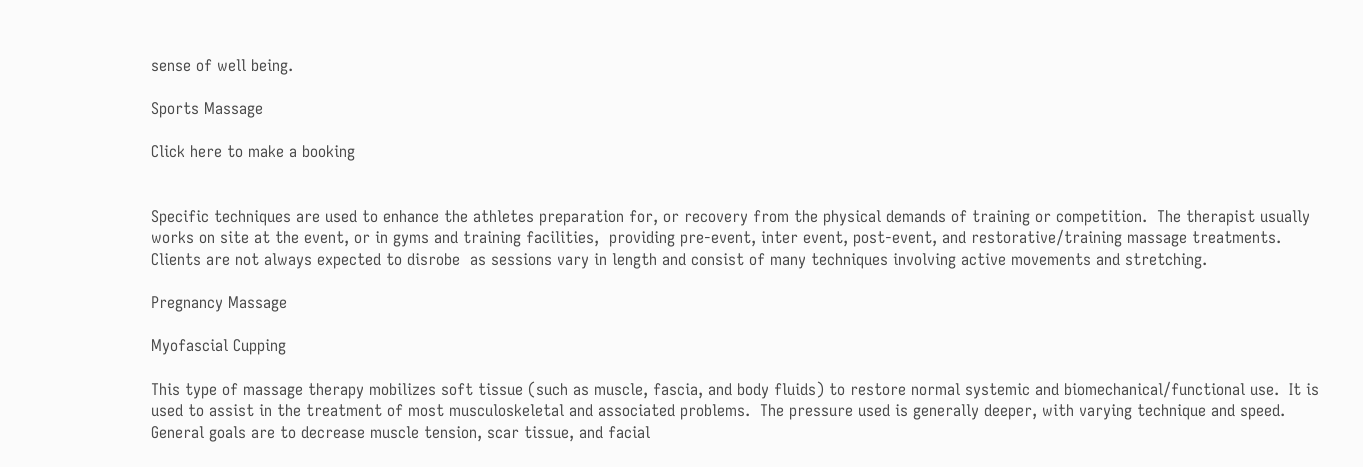sense of well being.

Sports Massage

Click here to make a booking


Specific techniques are used to enhance the athletes preparation for, or recovery from the physical demands of training or competition.  The therapist usually works on site at the event, or in gyms and training facilities,  providing pre-event, inter event, post-event, and restorative/training massage treatments.  Clients are not always expected to disrobe  as sessions vary in length and consist of many techniques involving active movements and stretching.

Pregnancy Massage

Myofascial Cupping

This type of massage therapy mobilizes soft tissue (such as muscle, fascia, and body fluids) to restore normal systemic and biomechanical/functional use.  It is used to assist in the treatment of most musculoskeletal and associated problems.  The pressure used is generally deeper, with varying technique and speed.  General goals are to decrease muscle tension, scar tissue, and facial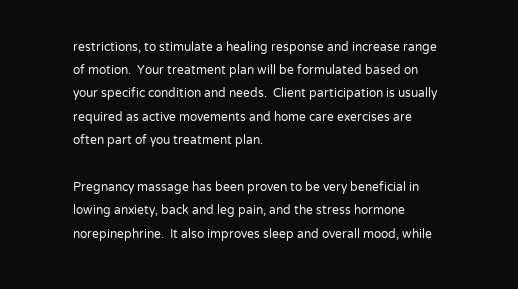restrictions, to stimulate a healing response and increase range of motion.  Your treatment plan will be formulated based on your specific condition and needs.  Client participation is usually required as active movements and home care exercises are often part of you treatment plan.

Pregnancy massage has been proven to be very beneficial in lowing anxiety, back and leg pain, and the stress hormone norepinephrine.  It also improves sleep and overall mood, while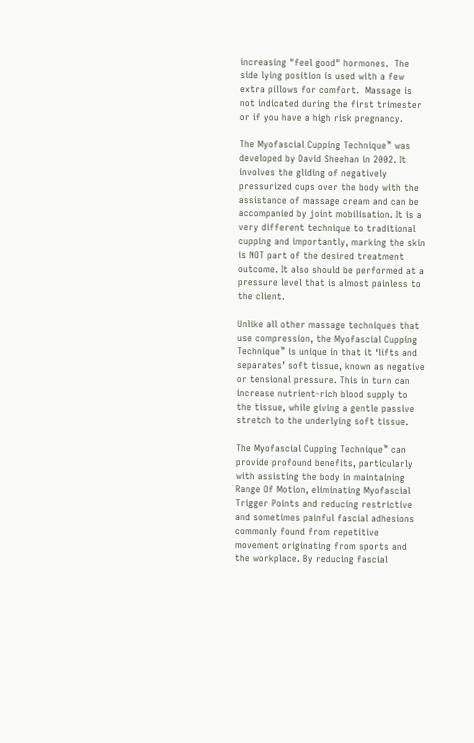increasing "feel good" hormones.  The side lying position is used with a few extra pillows for comfort.  Massage is not indicated during the first trimester or if you have a high risk pregnancy.

The Myofascial Cupping Technique™ was developed by David Sheehan in 2002. It involves the gliding of negatively pressurized cups over the body with the assistance of massage cream and can be accompanied by joint mobilisation. It is a very different technique to traditional cupping and importantly, marking the skin is NOT part of the desired treatment outcome. It also should be performed at a pressure level that is almost painless to the client.

Unlike all other massage techniques that use compression, the Myofascial Cupping Technique™ is unique in that it ‘lifts and separates’ soft tissue, known as negative or tensional pressure. This in turn can increase nutrient-rich blood supply to the tissue, while giving a gentle passive stretch to the underlying soft tissue.

The Myofascial Cupping Technique™ can provide profound benefits, particularly with assisting the body in maintaining Range Of Motion, eliminating Myofascial Trigger Points and reducing restrictive and sometimes painful fascial adhesions commonly found from repetitive movement originating from sports and the workplace. By reducing fascial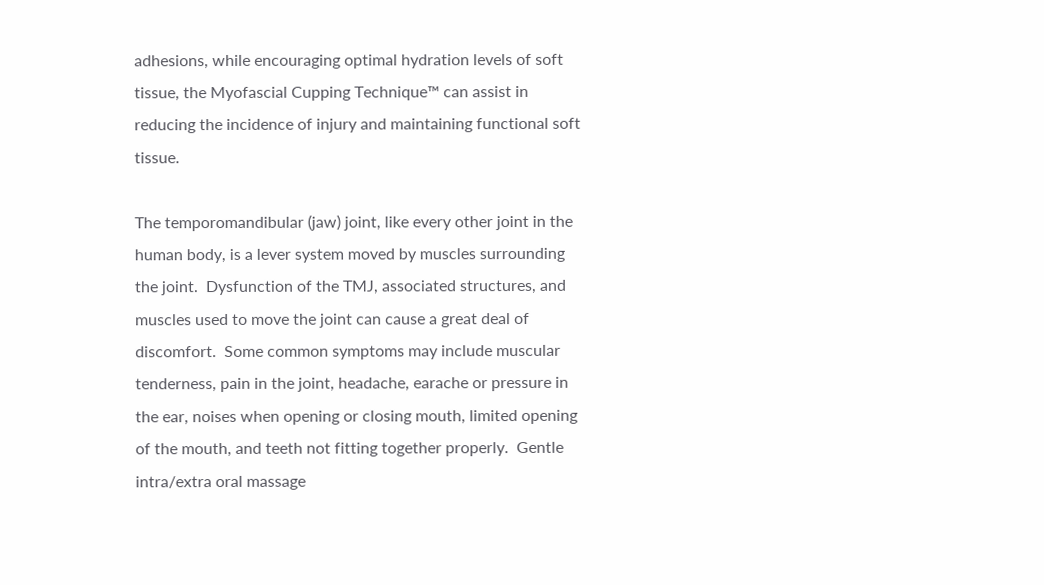adhesions, while encouraging optimal hydration levels of soft tissue, the Myofascial Cupping Technique™ can assist in reducing the incidence of injury and maintaining functional soft tissue.

The temporomandibular (jaw) joint, like every other joint in the human body, is a lever system moved by muscles surrounding the joint.  Dysfunction of the TMJ, associated structures, and muscles used to move the joint can cause a great deal of discomfort.  Some common symptoms may include muscular tenderness, pain in the joint, headache, earache or pressure in the ear, noises when opening or closing mouth, limited opening of the mouth, and teeth not fitting together properly.  Gentle intra/extra oral massage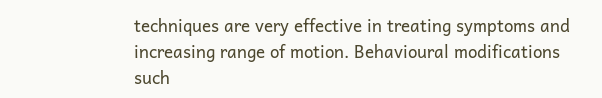techniques are very effective in treating symptoms and increasing range of motion. Behavioural modifications such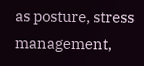as posture, stress management,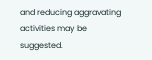and reducing aggravating activities may be suggested.